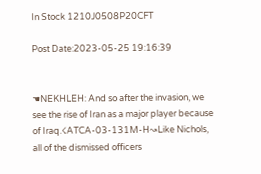In Stock 1210J0508P20CFT

Post Date:2023-05-25 19:16:39


☚NEKHLEH: And so after the invasion, we see the rise of Iran as a major player because of Iraq.☇ATCA-03-131M-H↝Like Nichols, all of the dismissed officers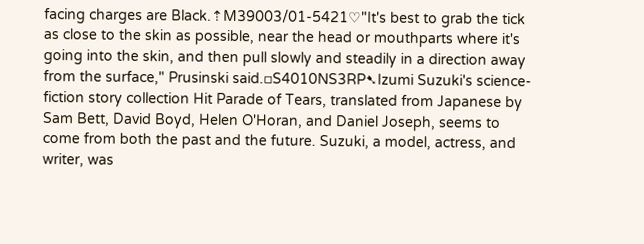facing charges are Black.⇡M39003/01-5421♡"It's best to grab the tick as close to the skin as possible, near the head or mouthparts where it's going into the skin, and then pull slowly and steadily in a direction away from the surface," Prusinski said.▫S4010NS3RP➷Izumi Suzuki's science-fiction story collection Hit Parade of Tears, translated from Japanese by Sam Bett, David Boyd, Helen O'Horan, and Daniel Joseph, seems to come from both the past and the future. Suzuki, a model, actress, and writer, was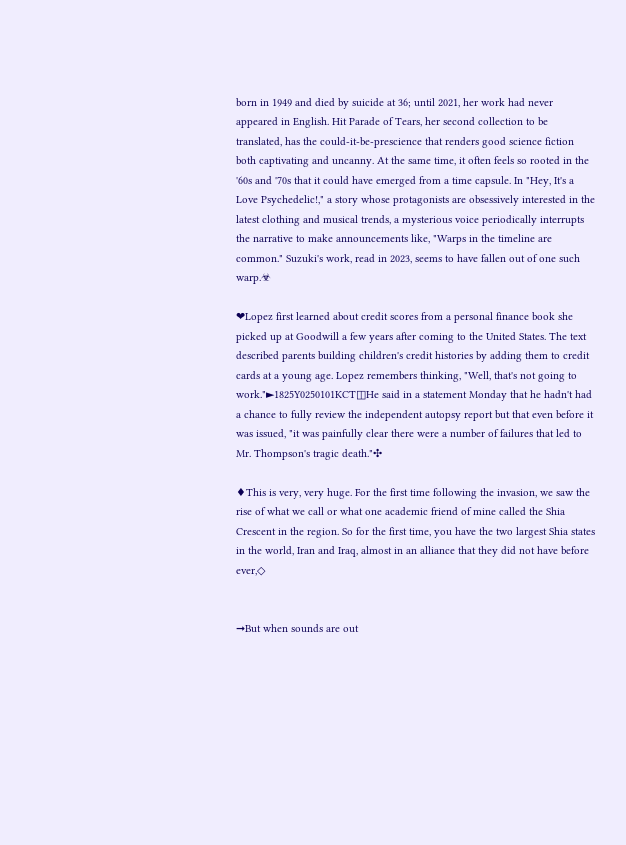born in 1949 and died by suicide at 36; until 2021, her work had never appeared in English. Hit Parade of Tears, her second collection to be translated, has the could-it-be-prescience that renders good science fiction both captivating and uncanny. At the same time, it often feels so rooted in the '60s and '70s that it could have emerged from a time capsule. In "Hey, It's a Love Psychedelic!," a story whose protagonists are obsessively interested in the latest clothing and musical trends, a mysterious voice periodically interrupts the narrative to make announcements like, "Warps in the timeline are common." Suzuki's work, read in 2023, seems to have fallen out of one such warp.☣

❤Lopez first learned about credit scores from a personal finance book she picked up at Goodwill a few years after coming to the United States. The text described parents building children's credit histories by adding them to credit cards at a young age. Lopez remembers thinking, "Well, that's not going to work."►1825Y0250101KCT◫He said in a statement Monday that he hadn't had a chance to fully review the independent autopsy report but that even before it was issued, "it was painfully clear there were a number of failures that led to Mr. Thompson's tragic death."✣

♦This is very, very huge. For the first time following the invasion, we saw the rise of what we call or what one academic friend of mine called the Shia Crescent in the region. So for the first time, you have the two largest Shia states in the world, Iran and Iraq, almost in an alliance that they did not have before ever,◇


➞But when sounds are out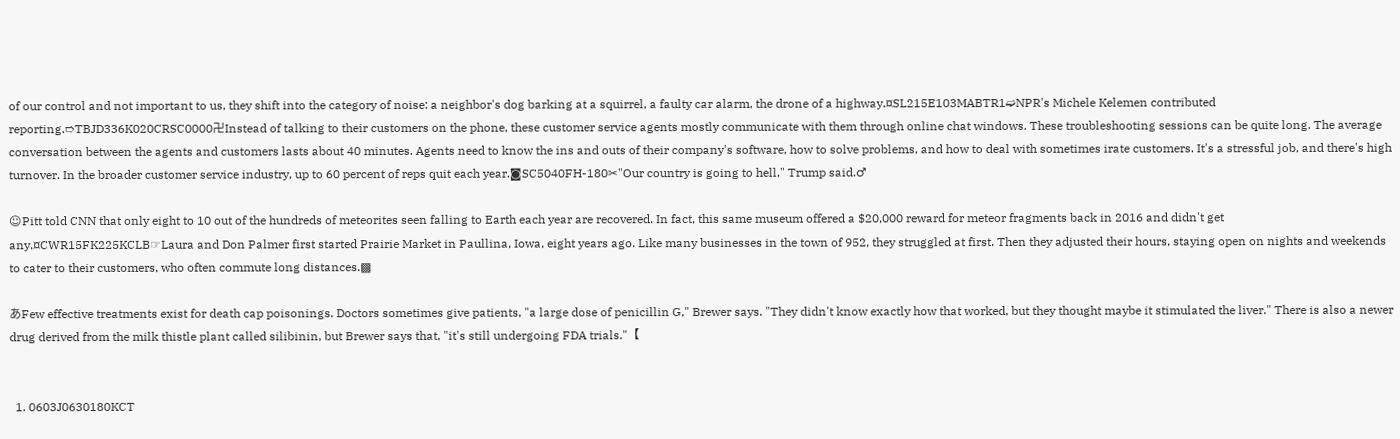of our control and not important to us, they shift into the category of noise: a neighbor's dog barking at a squirrel, a faulty car alarm, the drone of a highway.¤SL215E103MABTR1➫NPR's Michele Kelemen contributed reporting.➱TBJD336K020CRSC0000卍Instead of talking to their customers on the phone, these customer service agents mostly communicate with them through online chat windows. These troubleshooting sessions can be quite long. The average conversation between the agents and customers lasts about 40 minutes. Agents need to know the ins and outs of their company's software, how to solve problems, and how to deal with sometimes irate customers. It's a stressful job, and there's high turnover. In the broader customer service industry, up to 60 percent of reps quit each year.◙SC5040FH-180✂"Our country is going to hell," Trump said.♂

☺Pitt told CNN that only eight to 10 out of the hundreds of meteorites seen falling to Earth each year are recovered. In fact, this same museum offered a $20,000 reward for meteor fragments back in 2016 and didn't get any.¤CWR15FK225KCLB☞Laura and Don Palmer first started Prairie Market in Paullina, Iowa, eight years ago. Like many businesses in the town of 952, they struggled at first. Then they adjusted their hours, staying open on nights and weekends to cater to their customers, who often commute long distances.▩

あFew effective treatments exist for death cap poisonings. Doctors sometimes give patients, "a large dose of penicillin G," Brewer says. "They didn't know exactly how that worked, but they thought maybe it stimulated the liver." There is also a newer drug derived from the milk thistle plant called silibinin, but Brewer says that, "it's still undergoing FDA trials."【


  1. 0603J0630180KCT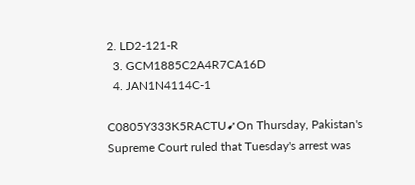2. LD2-121-R
  3. GCM1885C2A4R7CA16D
  4. JAN1N4114C-1

C0805Y333K5RACTU➹On Thursday, Pakistan's Supreme Court ruled that Tuesday's arrest was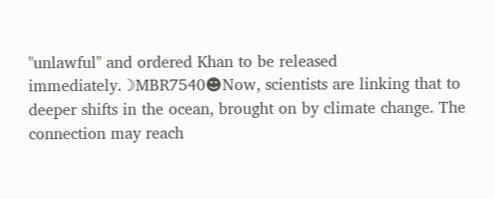"unlawful" and ordered Khan to be released immediately.☽MBR7540☻Now, scientists are linking that to deeper shifts in the ocean, brought on by climate change. The connection may reach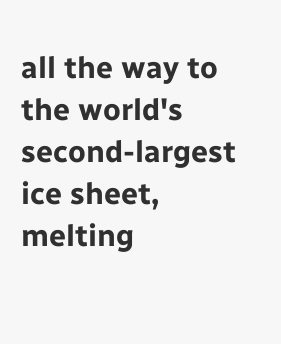all the way to the world's second-largest ice sheet, melting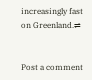increasingly fast on Greenland.⇌


Post a comment